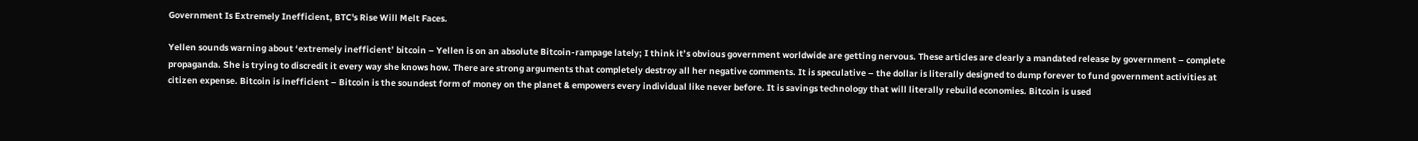Government Is Extremely Inefficient, BTC's Rise Will Melt Faces.

Yellen sounds warning about ‘extremely inefficient’ bitcoin – Yellen is on an absolute Bitcoin-rampage lately; I think it’s obvious government worldwide are getting nervous. These articles are clearly a mandated release by government – complete propaganda. She is trying to discredit it every way she knows how. There are strong arguments that completely destroy all her negative comments. It is speculative – the dollar is literally designed to dump forever to fund government activities at citizen expense. Bitcoin is inefficient – Bitcoin is the soundest form of money on the planet & empowers every individual like never before. It is savings technology that will literally rebuild economies. Bitcoin is used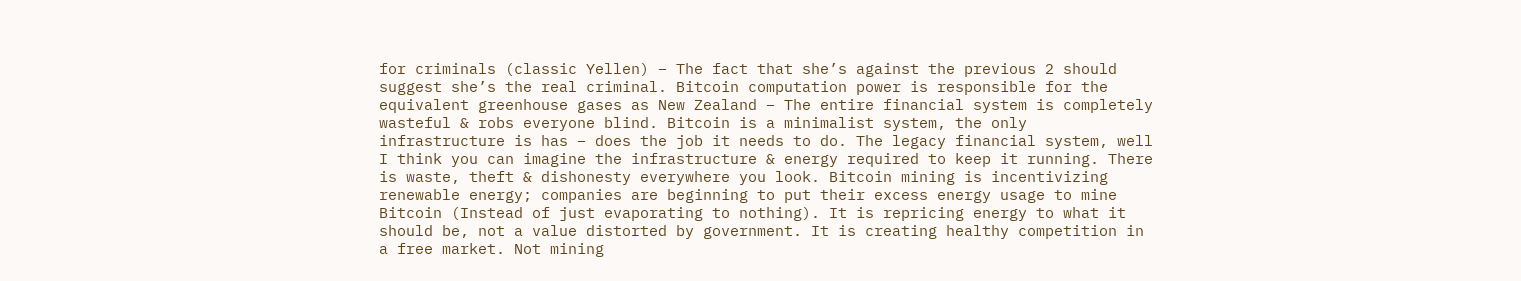for criminals (classic Yellen) – The fact that she’s against the previous 2 should suggest she’s the real criminal. Bitcoin computation power is responsible for the equivalent greenhouse gases as New Zealand – The entire financial system is completely wasteful & robs everyone blind. Bitcoin is a minimalist system, the only infrastructure is has – does the job it needs to do. The legacy financial system, well I think you can imagine the infrastructure & energy required to keep it running. There is waste, theft & dishonesty everywhere you look. Bitcoin mining is incentivizing renewable energy; companies are beginning to put their excess energy usage to mine Bitcoin (Instead of just evaporating to nothing). It is repricing energy to what it should be, not a value distorted by government. It is creating healthy competition in a free market. Not mining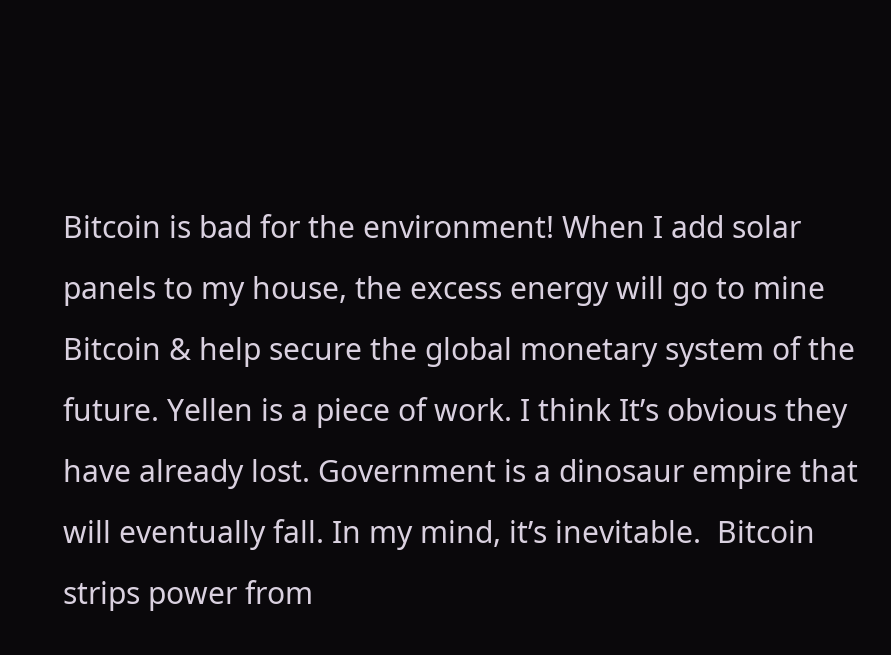Bitcoin is bad for the environment! When I add solar panels to my house, the excess energy will go to mine Bitcoin & help secure the global monetary system of the future. Yellen is a piece of work. I think It’s obvious they have already lost. Government is a dinosaur empire that will eventually fall. In my mind, it’s inevitable.  Bitcoin strips power from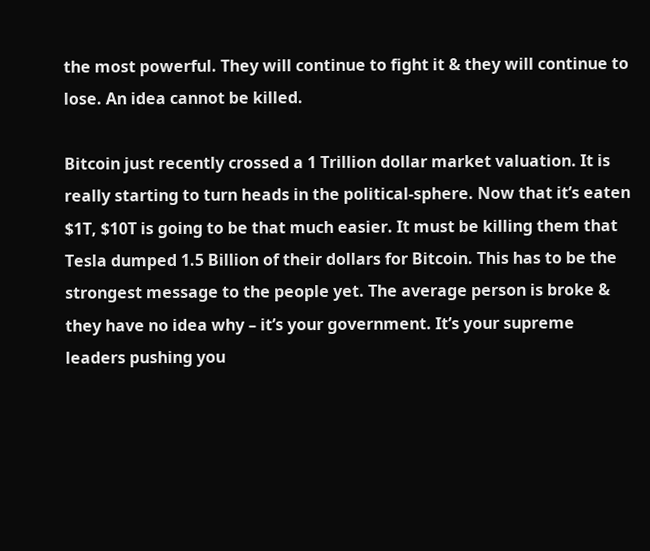the most powerful. They will continue to fight it & they will continue to lose. An idea cannot be killed.

Bitcoin just recently crossed a 1 Trillion dollar market valuation. It is really starting to turn heads in the political-sphere. Now that it’s eaten $1T, $10T is going to be that much easier. It must be killing them that Tesla dumped 1.5 Billion of their dollars for Bitcoin. This has to be the strongest message to the people yet. The average person is broke & they have no idea why – it’s your government. It’s your supreme leaders pushing you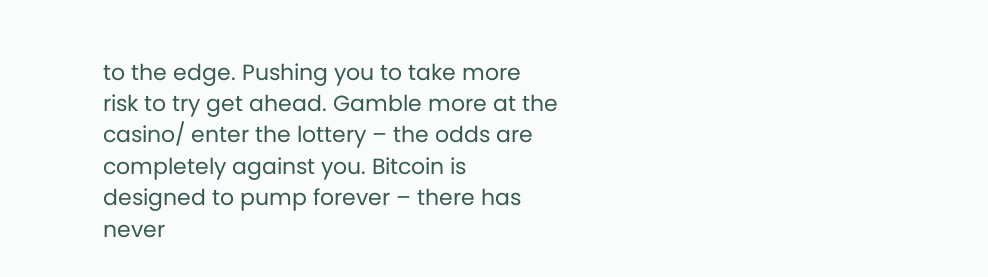to the edge. Pushing you to take more risk to try get ahead. Gamble more at the casino/ enter the lottery – the odds are completely against you. Bitcoin is designed to pump forever – there has never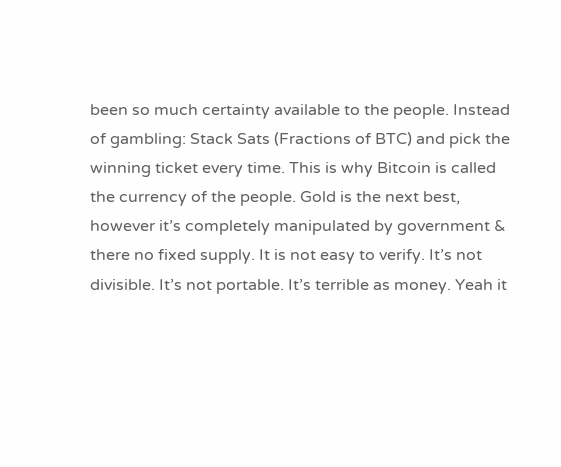been so much certainty available to the people. Instead of gambling: Stack Sats (Fractions of BTC) and pick the winning ticket every time. This is why Bitcoin is called the currency of the people. Gold is the next best, however it’s completely manipulated by government & there no fixed supply. It is not easy to verify. It’s not divisible. It’s not portable. It’s terrible as money. Yeah it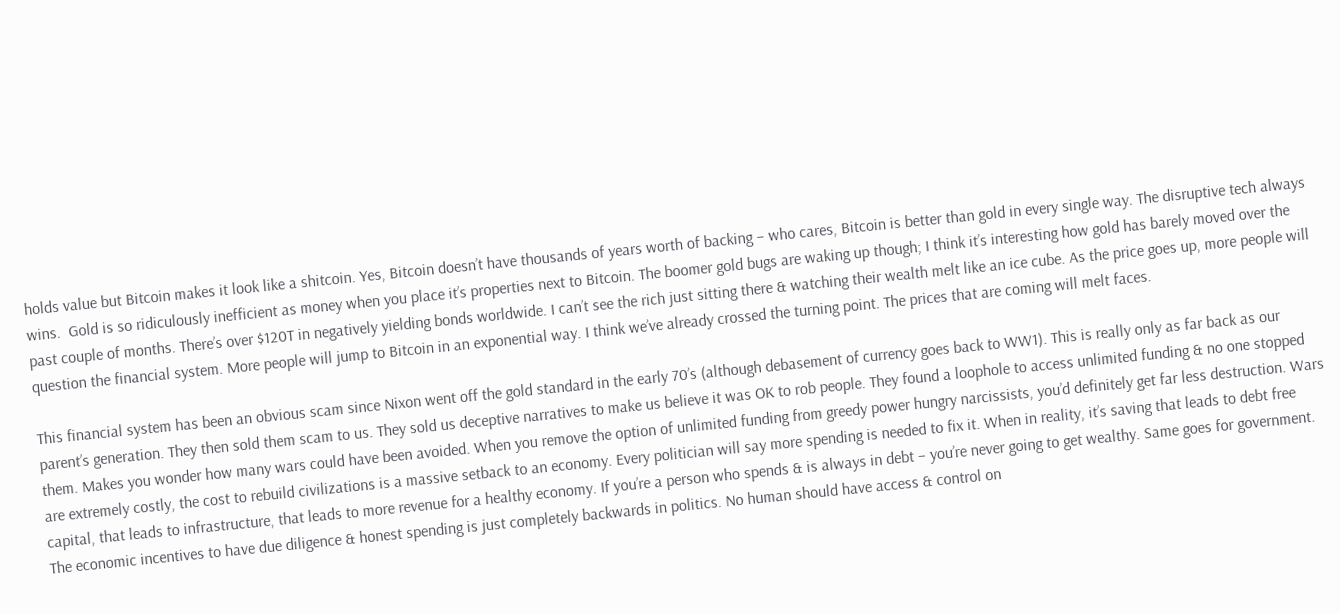holds value but Bitcoin makes it look like a shitcoin. Yes, Bitcoin doesn’t have thousands of years worth of backing – who cares, Bitcoin is better than gold in every single way. The disruptive tech always wins.  Gold is so ridiculously inefficient as money when you place it’s properties next to Bitcoin. The boomer gold bugs are waking up though; I think it’s interesting how gold has barely moved over the past couple of months. There’s over $120T in negatively yielding bonds worldwide. I can’t see the rich just sitting there & watching their wealth melt like an ice cube. As the price goes up, more people will question the financial system. More people will jump to Bitcoin in an exponential way. I think we’ve already crossed the turning point. The prices that are coming will melt faces.

This financial system has been an obvious scam since Nixon went off the gold standard in the early 70’s (although debasement of currency goes back to WW1). This is really only as far back as our parent’s generation. They then sold them scam to us. They sold us deceptive narratives to make us believe it was OK to rob people. They found a loophole to access unlimited funding & no one stopped them. Makes you wonder how many wars could have been avoided. When you remove the option of unlimited funding from greedy power hungry narcissists, you’d definitely get far less destruction. Wars are extremely costly, the cost to rebuild civilizations is a massive setback to an economy. Every politician will say more spending is needed to fix it. When in reality, it’s saving that leads to debt free capital, that leads to infrastructure, that leads to more revenue for a healthy economy. If you’re a person who spends & is always in debt – you’re never going to get wealthy. Same goes for government. The economic incentives to have due diligence & honest spending is just completely backwards in politics. No human should have access & control on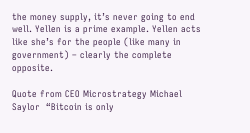the money supply, it’s never going to end well. Yellen is a prime example. Yellen acts like she’s for the people (like many in government) – clearly the complete opposite.

Quote from CEO Microstrategy Michael Saylor  “Bitcoin is only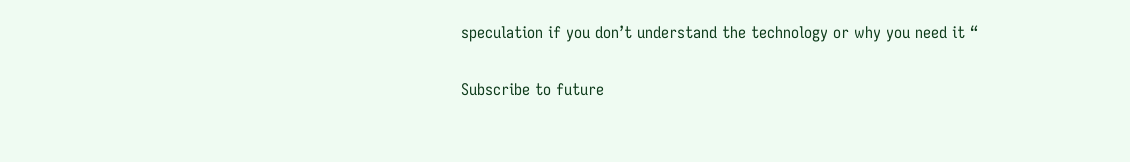speculation if you don’t understand the technology or why you need it “

Subscribe to future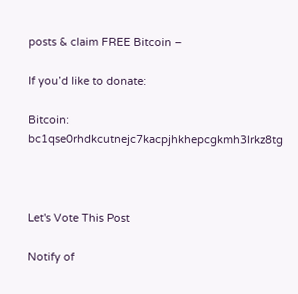posts & claim FREE Bitcoin –

If you’d like to donate:

Bitcoin: bc1qse0rhdkcutnejc7kacpjhkhepcgkmh3lrkz8tg



Let's Vote This Post

Notify of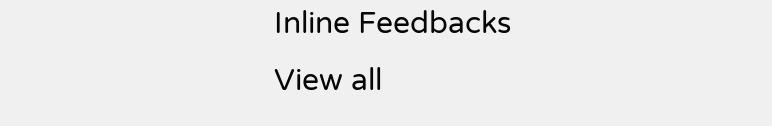Inline Feedbacks
View all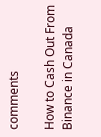comments

How to Cash Out From Binance in Canada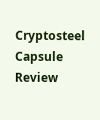Cryptosteel Capsule Review